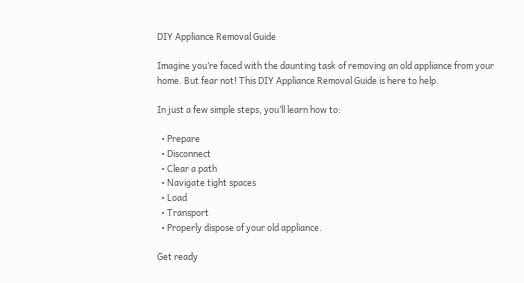DIY Appliance Removal Guide

Imagine you’re faced with the daunting task of removing an old appliance from your home. But fear not! This DIY Appliance Removal Guide is here to help.

In just a few simple steps, you’ll learn how to:

  • Prepare
  • Disconnect
  • Clear a path
  • Navigate tight spaces
  • Load
  • Transport
  • Properly dispose of your old appliance.

Get ready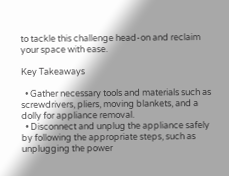to tackle this challenge head-on and reclaim your space with ease.

Key Takeaways

  • Gather necessary tools and materials such as screwdrivers, pliers, moving blankets, and a dolly for appliance removal.
  • Disconnect and unplug the appliance safely by following the appropriate steps, such as unplugging the power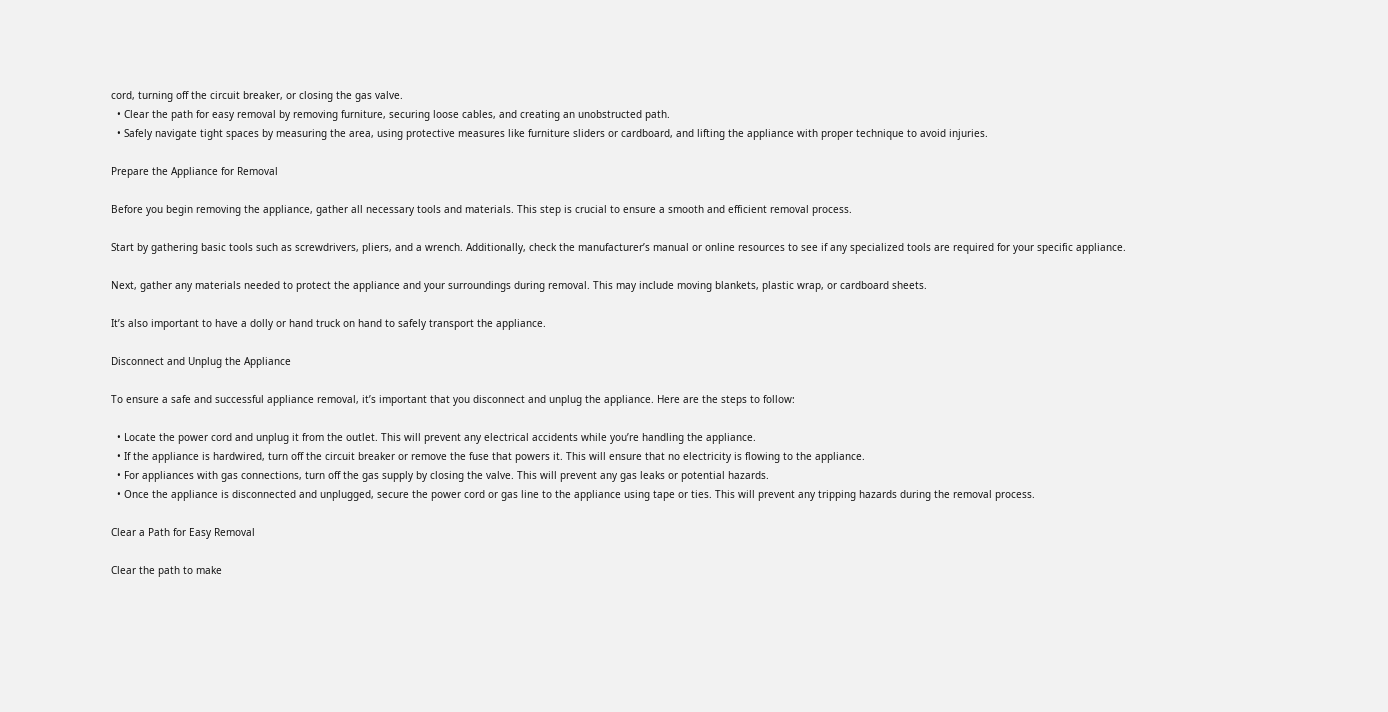cord, turning off the circuit breaker, or closing the gas valve.
  • Clear the path for easy removal by removing furniture, securing loose cables, and creating an unobstructed path.
  • Safely navigate tight spaces by measuring the area, using protective measures like furniture sliders or cardboard, and lifting the appliance with proper technique to avoid injuries.

Prepare the Appliance for Removal

Before you begin removing the appliance, gather all necessary tools and materials. This step is crucial to ensure a smooth and efficient removal process.

Start by gathering basic tools such as screwdrivers, pliers, and a wrench. Additionally, check the manufacturer’s manual or online resources to see if any specialized tools are required for your specific appliance.

Next, gather any materials needed to protect the appliance and your surroundings during removal. This may include moving blankets, plastic wrap, or cardboard sheets.

It’s also important to have a dolly or hand truck on hand to safely transport the appliance.

Disconnect and Unplug the Appliance

To ensure a safe and successful appliance removal, it’s important that you disconnect and unplug the appliance. Here are the steps to follow:

  • Locate the power cord and unplug it from the outlet. This will prevent any electrical accidents while you’re handling the appliance.
  • If the appliance is hardwired, turn off the circuit breaker or remove the fuse that powers it. This will ensure that no electricity is flowing to the appliance.
  • For appliances with gas connections, turn off the gas supply by closing the valve. This will prevent any gas leaks or potential hazards.
  • Once the appliance is disconnected and unplugged, secure the power cord or gas line to the appliance using tape or ties. This will prevent any tripping hazards during the removal process.

Clear a Path for Easy Removal

Clear the path to make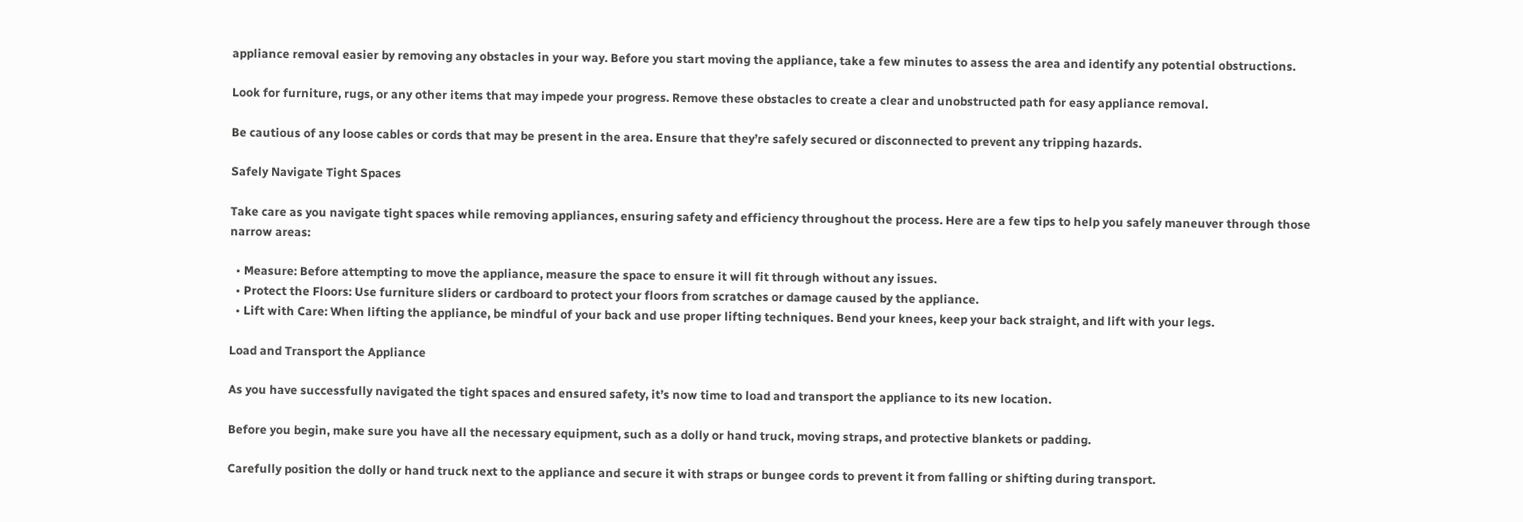appliance removal easier by removing any obstacles in your way. Before you start moving the appliance, take a few minutes to assess the area and identify any potential obstructions.

Look for furniture, rugs, or any other items that may impede your progress. Remove these obstacles to create a clear and unobstructed path for easy appliance removal.

Be cautious of any loose cables or cords that may be present in the area. Ensure that they’re safely secured or disconnected to prevent any tripping hazards.

Safely Navigate Tight Spaces

Take care as you navigate tight spaces while removing appliances, ensuring safety and efficiency throughout the process. Here are a few tips to help you safely maneuver through those narrow areas:

  • Measure: Before attempting to move the appliance, measure the space to ensure it will fit through without any issues.
  • Protect the Floors: Use furniture sliders or cardboard to protect your floors from scratches or damage caused by the appliance.
  • Lift with Care: When lifting the appliance, be mindful of your back and use proper lifting techniques. Bend your knees, keep your back straight, and lift with your legs.

Load and Transport the Appliance

As you have successfully navigated the tight spaces and ensured safety, it’s now time to load and transport the appliance to its new location.

Before you begin, make sure you have all the necessary equipment, such as a dolly or hand truck, moving straps, and protective blankets or padding.

Carefully position the dolly or hand truck next to the appliance and secure it with straps or bungee cords to prevent it from falling or shifting during transport.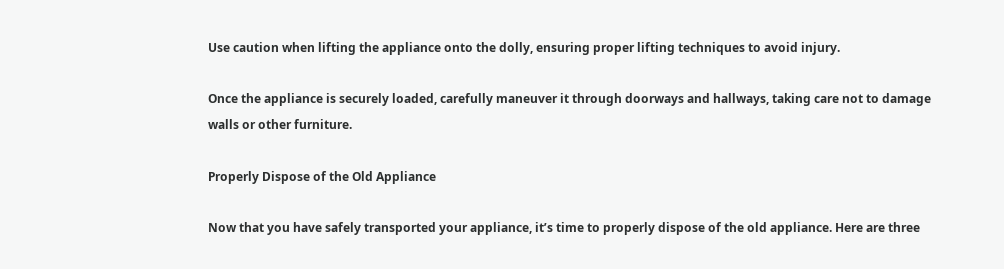Use caution when lifting the appliance onto the dolly, ensuring proper lifting techniques to avoid injury.

Once the appliance is securely loaded, carefully maneuver it through doorways and hallways, taking care not to damage walls or other furniture.

Properly Dispose of the Old Appliance

Now that you have safely transported your appliance, it’s time to properly dispose of the old appliance. Here are three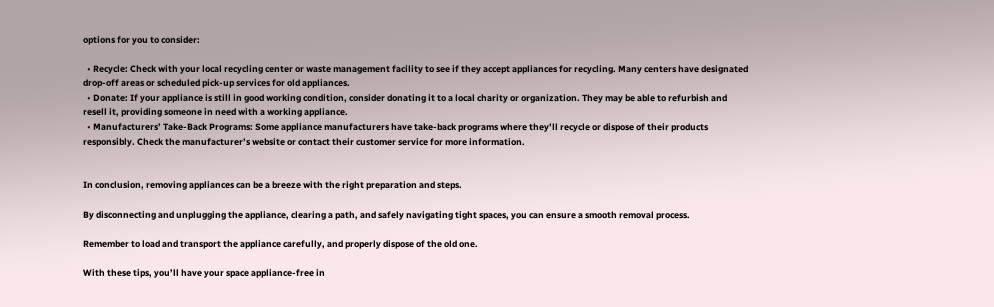options for you to consider:

  • Recycle: Check with your local recycling center or waste management facility to see if they accept appliances for recycling. Many centers have designated drop-off areas or scheduled pick-up services for old appliances.
  • Donate: If your appliance is still in good working condition, consider donating it to a local charity or organization. They may be able to refurbish and resell it, providing someone in need with a working appliance.
  • Manufacturers’ Take-Back Programs: Some appliance manufacturers have take-back programs where they’ll recycle or dispose of their products responsibly. Check the manufacturer’s website or contact their customer service for more information.


In conclusion, removing appliances can be a breeze with the right preparation and steps.

By disconnecting and unplugging the appliance, clearing a path, and safely navigating tight spaces, you can ensure a smooth removal process.

Remember to load and transport the appliance carefully, and properly dispose of the old one.

With these tips, you’ll have your space appliance-free in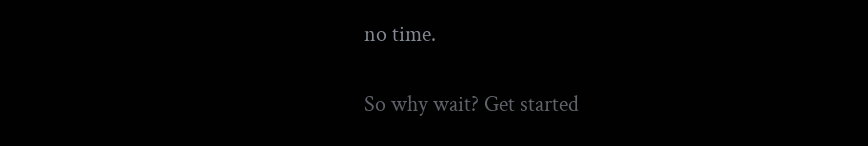no time.

So why wait? Get started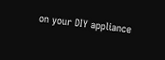on your DIY appliance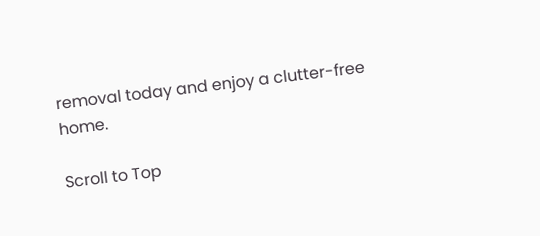removal today and enjoy a clutter-free home.

Scroll to Top